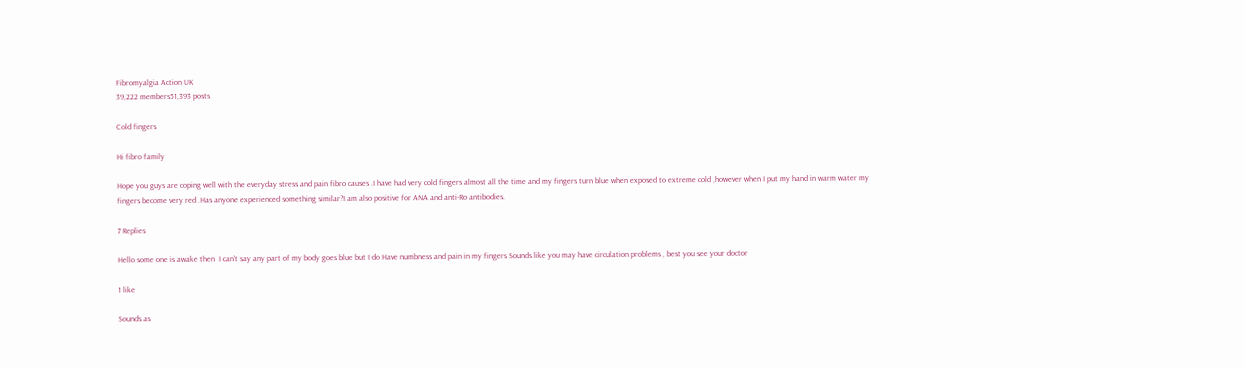Fibromyalgia Action UK
39,222 members51,393 posts

Cold fingers

Hi fibro family

Hope you guys are coping well with the everyday stress and pain fibro causes .I have had very cold fingers almost all the time and my fingers turn blue when exposed to extreme cold ,however when I put my hand in warm water my fingers become very red .Has anyone experienced something similar?I am also positive for ANA and anti-Ro antibodies.

7 Replies

Hello some one is awake then  I can't say any part of my body goes blue but I do Have numbness and pain in my fingers Sounds like you may have circulation problems , best you see your doctor

1 like

Sounds as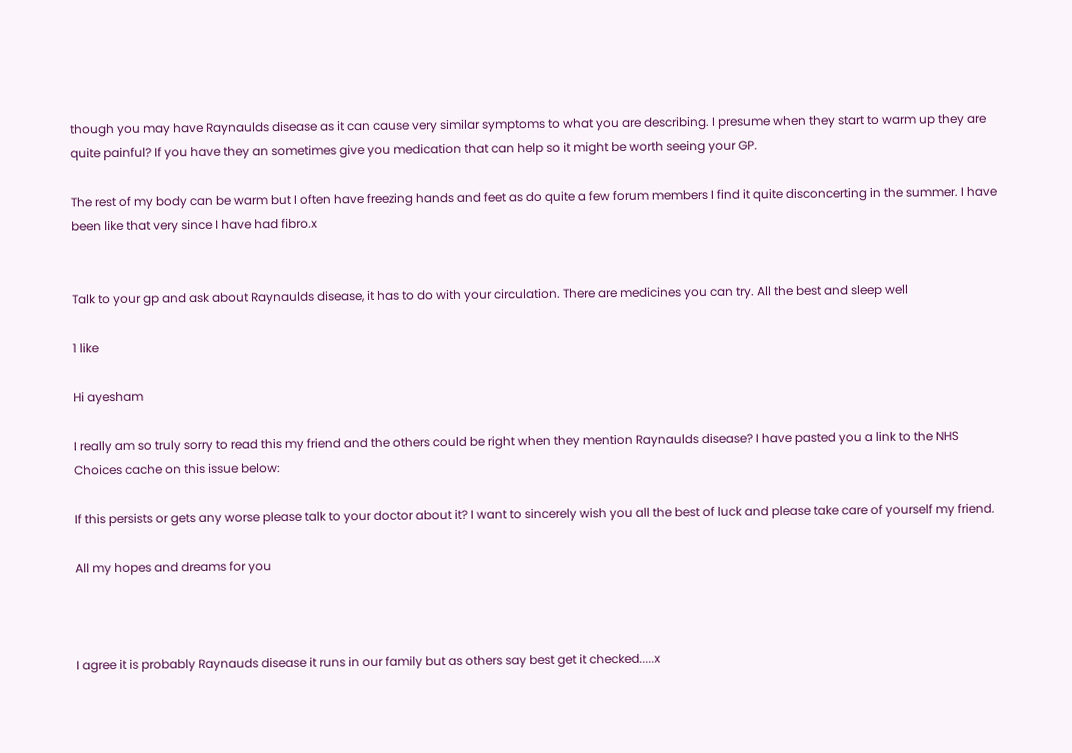though you may have Raynaulds disease as it can cause very similar symptoms to what you are describing. I presume when they start to warm up they are quite painful? If you have they an sometimes give you medication that can help so it might be worth seeing your GP.

The rest of my body can be warm but I often have freezing hands and feet as do quite a few forum members I find it quite disconcerting in the summer. I have been like that very since I have had fibro.x


Talk to your gp and ask about Raynaulds disease, it has to do with your circulation. There are medicines you can try. All the best and sleep well

1 like

Hi ayesham

I really am so truly sorry to read this my friend and the others could be right when they mention Raynaulds disease? I have pasted you a link to the NHS Choices cache on this issue below:

If this persists or gets any worse please talk to your doctor about it? I want to sincerely wish you all the best of luck and please take care of yourself my friend.

All my hopes and dreams for you



I agree it is probably Raynauds disease it runs in our family but as others say best get it checked.....x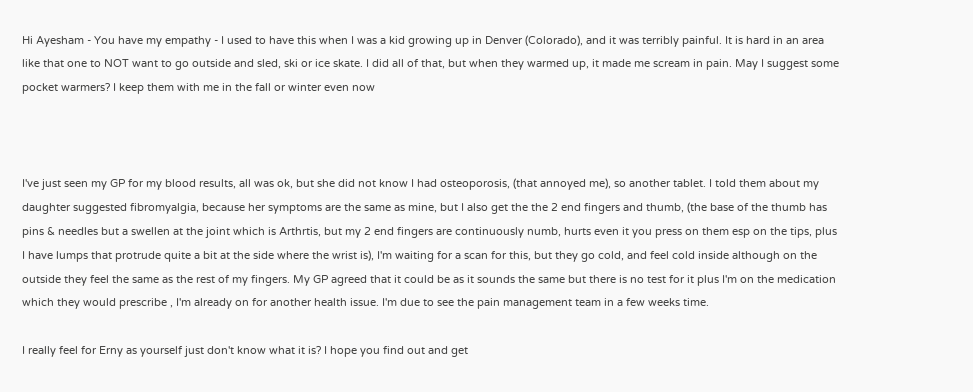Hi Ayesham - You have my empathy - I used to have this when I was a kid growing up in Denver (Colorado), and it was terribly painful. It is hard in an area like that one to NOT want to go outside and sled, ski or ice skate. I did all of that, but when they warmed up, it made me scream in pain. May I suggest some pocket warmers? I keep them with me in the fall or winter even now



I've just seen my GP for my blood results, all was ok, but she did not know I had osteoporosis, (that annoyed me), so another tablet. I told them about my daughter suggested fibromyalgia, because her symptoms are the same as mine, but I also get the the 2 end fingers and thumb, (the base of the thumb has pins & needles but a swellen at the joint which is Arthrtis, but my 2 end fingers are continuously numb, hurts even it you press on them esp on the tips, plus I have lumps that protrude quite a bit at the side where the wrist is), I'm waiting for a scan for this, but they go cold, and feel cold inside although on the outside they feel the same as the rest of my fingers. My GP agreed that it could be as it sounds the same but there is no test for it plus I'm on the medication which they would prescribe , I'm already on for another health issue. I'm due to see the pain management team in a few weeks time.

I really feel for Erny as yourself just don't know what it is? I hope you find out and get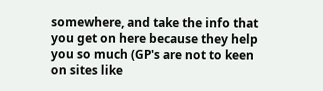somewhere, and take the info that you get on here because they help you so much (GP's are not to keen on sites like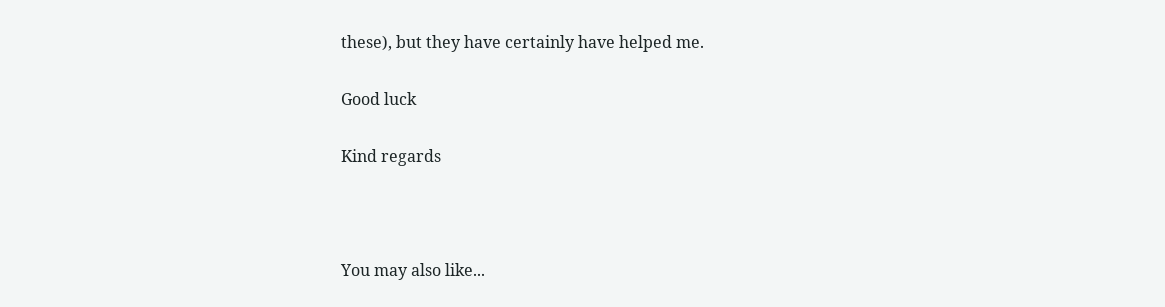these), but they have certainly have helped me.

Good luck

Kind regards



You may also like...